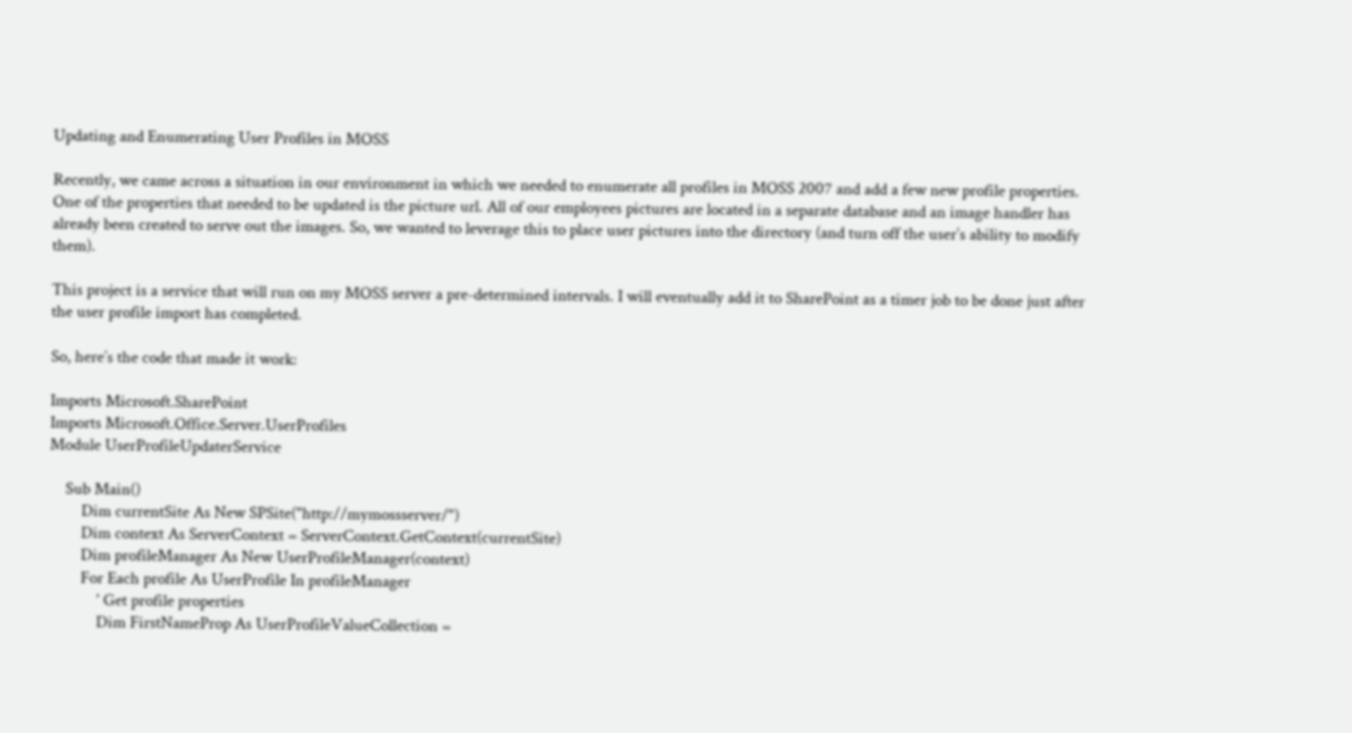Updating and Enumerating User Profiles in MOSS

Recently, we came across a situation in our environment in which we needed to enumerate all profiles in MOSS 2007 and add a few new profile properties. One of the properties that needed to be updated is the picture url. All of our employees pictures are located in a separate database and an image handler has already been created to serve out the images. So, we wanted to leverage this to place user pictures into the directory (and turn off the user’s ability to modify them).

This project is a service that will run on my MOSS server a pre-determined intervals. I will eventually add it to SharePoint as a timer job to be done just after the user profile import has completed.

So, here’s the code that made it work:

Imports Microsoft.SharePoint
Imports Microsoft.Office.Server.UserProfiles
Module UserProfileUpdaterService

    Sub Main()
        Dim currentSite As New SPSite("http://mymossserver/")
        Dim context As ServerContext = ServerContext.GetContext(currentSite)
        Dim profileManager As New UserProfileManager(context)
        For Each profile As UserProfile In profileManager
            ' Get profile properties
            Dim FirstNameProp As UserProfileValueCollection =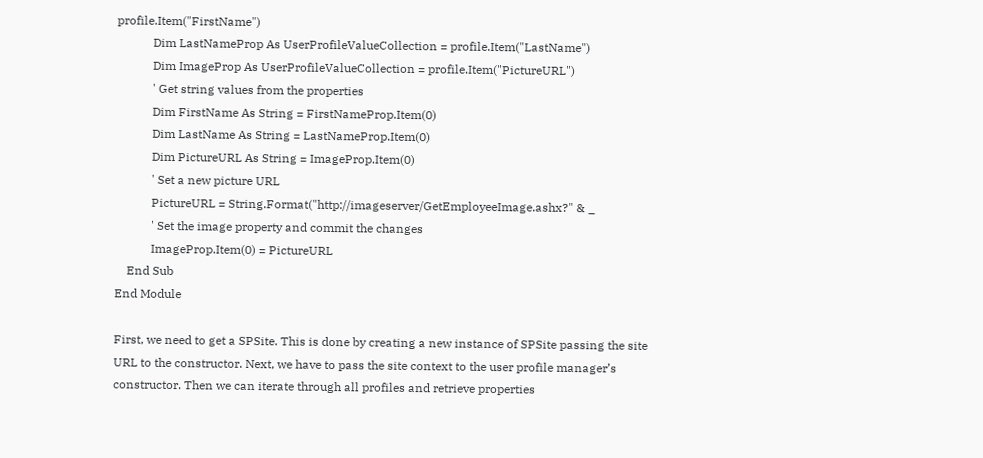profile.Item("FirstName")
            Dim LastNameProp As UserProfileValueCollection = profile.Item("LastName")
            Dim ImageProp As UserProfileValueCollection = profile.Item("PictureURL")
            ' Get string values from the properties
            Dim FirstName As String = FirstNameProp.Item(0)
            Dim LastName As String = LastNameProp.Item(0)
            Dim PictureURL As String = ImageProp.Item(0)
            ' Set a new picture URL
            PictureURL = String.Format("http://imageserver/GetEmployeeImage.ashx?" & _
            ' Set the image property and commit the changes
            ImageProp.Item(0) = PictureURL
    End Sub
End Module

First, we need to get a SPSite. This is done by creating a new instance of SPSite passing the site URL to the constructor. Next, we have to pass the site context to the user profile manager’s constructor. Then we can iterate through all profiles and retrieve properties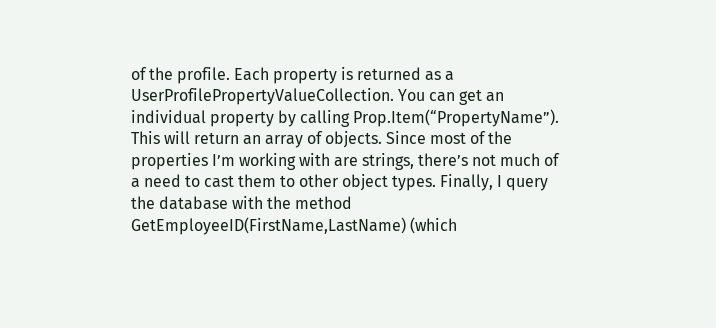of the profile. Each property is returned as a UserProfilePropertyValueCollection. You can get an individual property by calling Prop.Item(“PropertyName”). This will return an array of objects. Since most of the properties I’m working with are strings, there’s not much of a need to cast them to other object types. Finally, I query the database with the method GetEmployeeID(FirstName,LastName) (which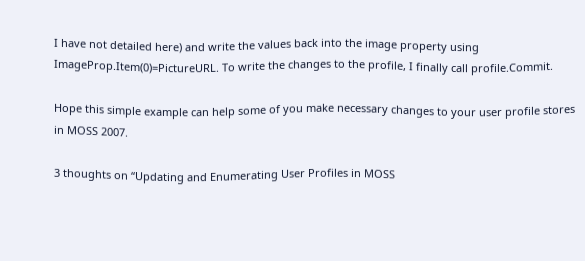I have not detailed here) and write the values back into the image property using ImageProp.Item(0)=PictureURL. To write the changes to the profile, I finally call profile.Commit.

Hope this simple example can help some of you make necessary changes to your user profile stores in MOSS 2007.

3 thoughts on “Updating and Enumerating User Profiles in MOSS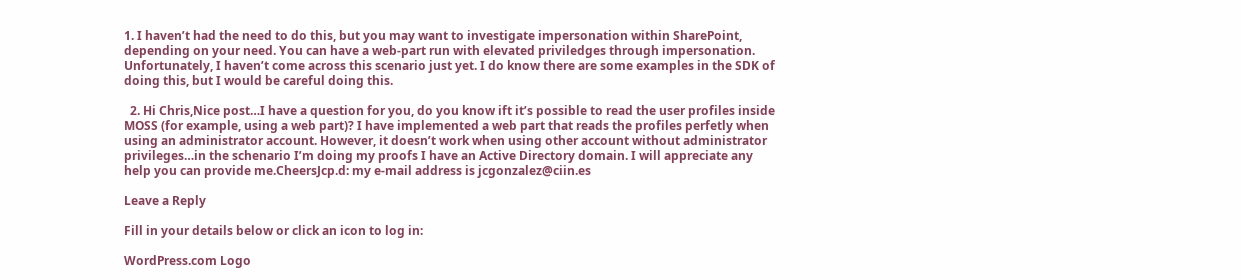1. I haven’t had the need to do this, but you may want to investigate impersonation within SharePoint, depending on your need. You can have a web-part run with elevated priviledges through impersonation. Unfortunately, I haven’t come across this scenario just yet. I do know there are some examples in the SDK of doing this, but I would be careful doing this.

  2. Hi Chris,Nice post…I have a question for you, do you know ift it’s possible to read the user profiles inside MOSS (for example, using a web part)? I have implemented a web part that reads the profiles perfetly when using an administrator account. However, it doesn’t work when using other account without administrator privileges…in the schenario I’m doing my proofs I have an Active Directory domain. I will appreciate any help you can provide me.CheersJcp.d: my e-mail address is jcgonzalez@ciin.es

Leave a Reply

Fill in your details below or click an icon to log in:

WordPress.com Logo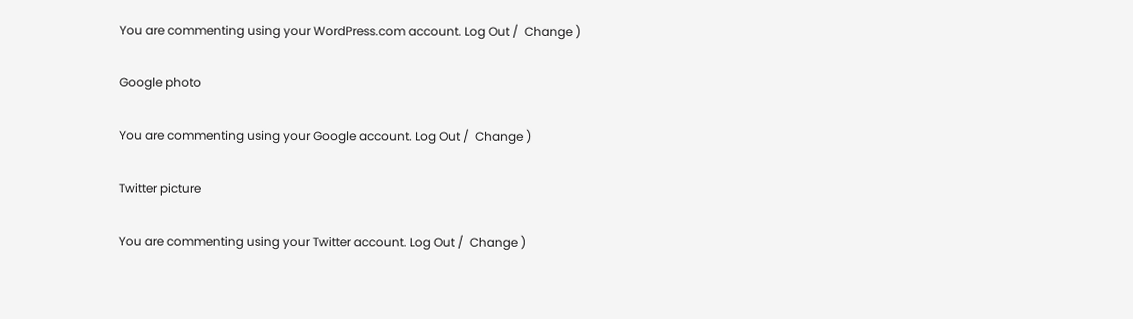You are commenting using your WordPress.com account. Log Out /  Change )

Google photo

You are commenting using your Google account. Log Out /  Change )

Twitter picture

You are commenting using your Twitter account. Log Out /  Change )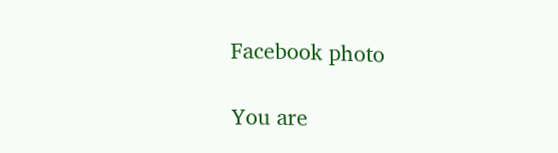Facebook photo

You are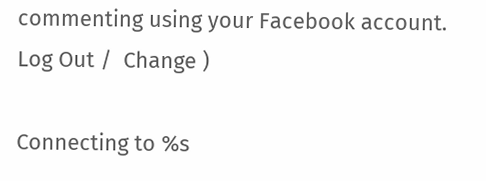commenting using your Facebook account. Log Out /  Change )

Connecting to %s